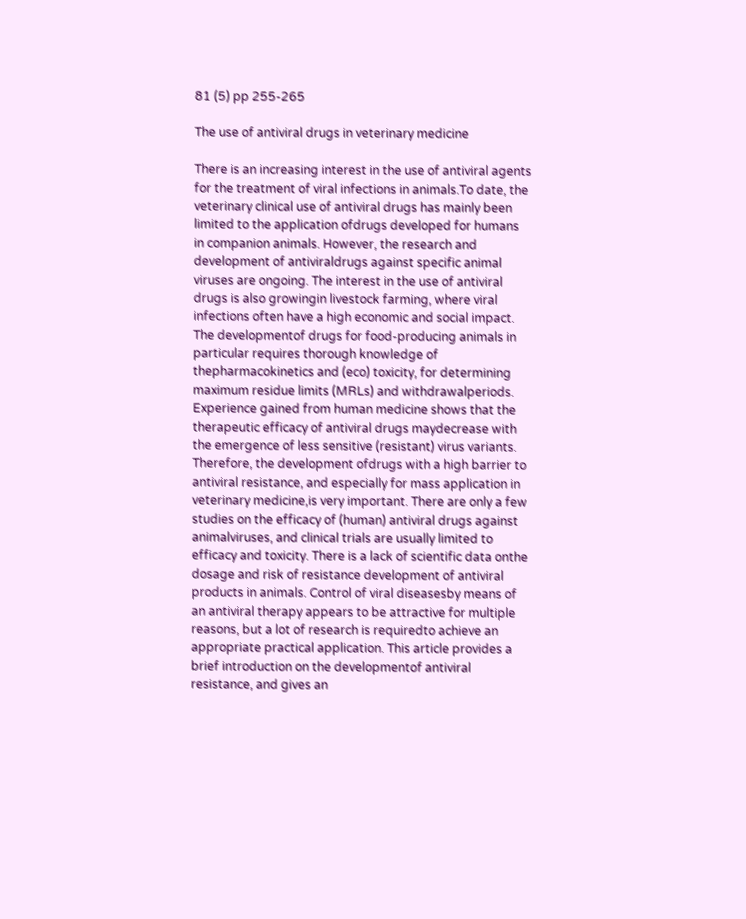81 (5) pp 255-265

The use of antiviral drugs in veterinary medicine

There is an increasing interest in the use of antiviral agents for the treatment of viral infections in animals.To date, the veterinary clinical use of antiviral drugs has mainly been limited to the application ofdrugs developed for humans in companion animals. However, the research and development of antiviraldrugs against specific animal viruses are ongoing. The interest in the use of antiviral drugs is also growingin livestock farming, where viral infections often have a high economic and social impact. The developmentof drugs for food-producing animals in particular requires thorough knowledge of thepharmacokinetics and (eco) toxicity, for determining maximum residue limits (MRLs) and withdrawalperiods. Experience gained from human medicine shows that the therapeutic efficacy of antiviral drugs maydecrease with the emergence of less sensitive (resistant) virus variants. Therefore, the development ofdrugs with a high barrier to antiviral resistance, and especially for mass application in veterinary medicine,is very important. There are only a few studies on the efficacy of (human) antiviral drugs against animalviruses, and clinical trials are usually limited to efficacy and toxicity. There is a lack of scientific data onthe dosage and risk of resistance development of antiviral products in animals. Control of viral diseasesby means of an antiviral therapy appears to be attractive for multiple reasons, but a lot of research is requiredto achieve an appropriate practical application. This article provides a brief introduction on the developmentof antiviral resistance, and gives an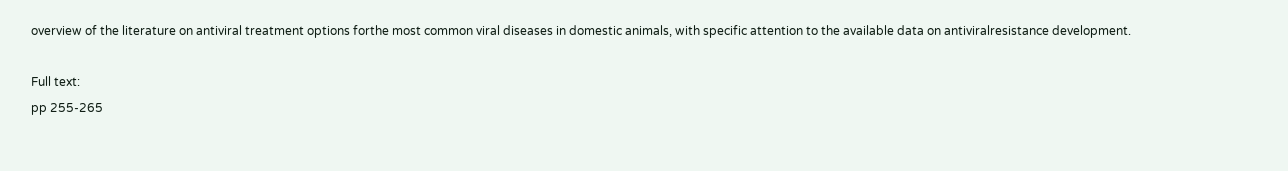overview of the literature on antiviral treatment options forthe most common viral diseases in domestic animals, with specific attention to the available data on antiviralresistance development.

Full text:
pp 255-265